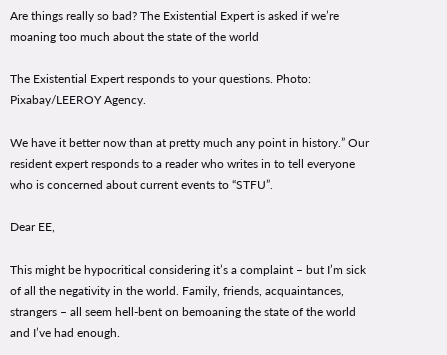Are things really so bad? The Existential Expert is asked if we’re moaning too much about the state of the world

The Existential Expert responds to your questions. Photo: Pixabay/LEEROY Agency.

We have it better now than at pretty much any point in history.” Our resident expert responds to a reader who writes in to tell everyone who is concerned about current events to “STFU”.

Dear EE,

This might be hypocritical considering it’s a complaint – but I’m sick of all the negativity in the world. Family, friends, acquaintances, strangers – all seem hell-bent on bemoaning the state of the world and I’ve had enough.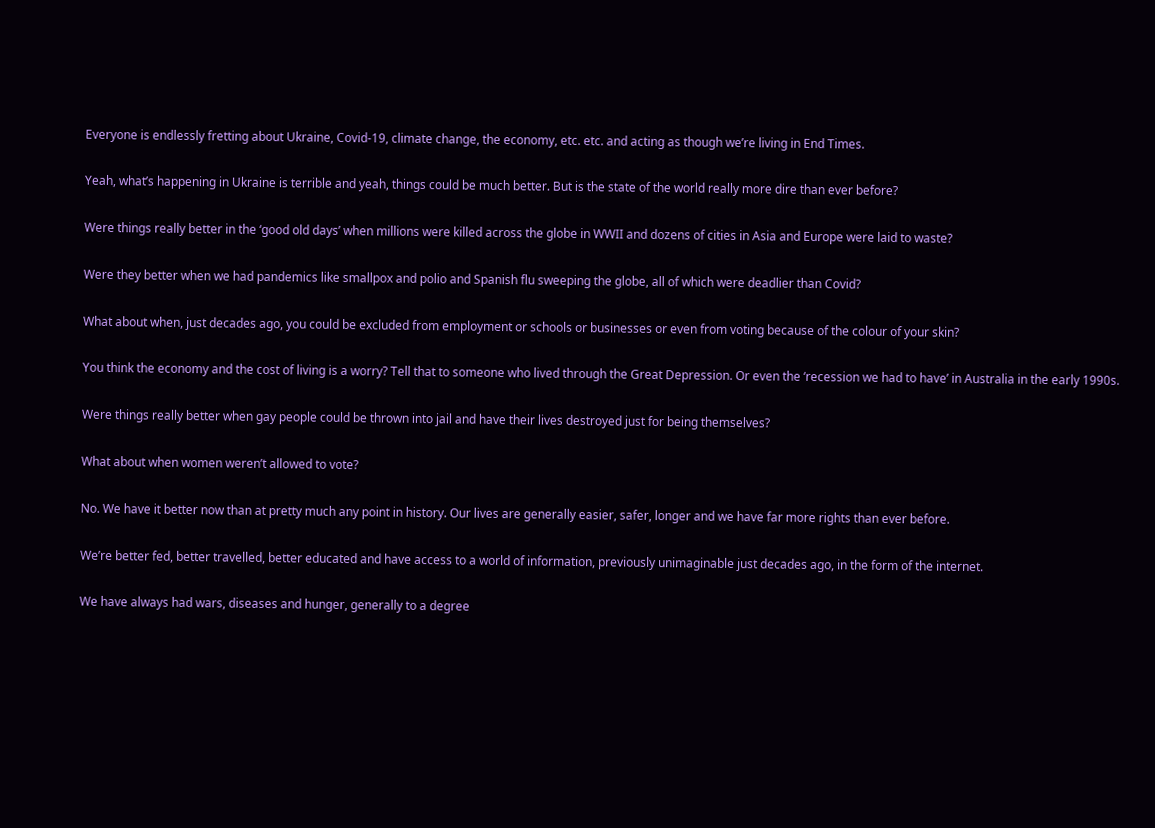Everyone is endlessly fretting about Ukraine, Covid-19, climate change, the economy, etc. etc. and acting as though we’re living in End Times.

Yeah, what’s happening in Ukraine is terrible and yeah, things could be much better. But is the state of the world really more dire than ever before?

Were things really better in the ‘good old days’ when millions were killed across the globe in WWII and dozens of cities in Asia and Europe were laid to waste?

Were they better when we had pandemics like smallpox and polio and Spanish flu sweeping the globe, all of which were deadlier than Covid?

What about when, just decades ago, you could be excluded from employment or schools or businesses or even from voting because of the colour of your skin?

You think the economy and the cost of living is a worry? Tell that to someone who lived through the Great Depression. Or even the ‘recession we had to have’ in Australia in the early 1990s.

Were things really better when gay people could be thrown into jail and have their lives destroyed just for being themselves?

What about when women weren’t allowed to vote?

No. We have it better now than at pretty much any point in history. Our lives are generally easier, safer, longer and we have far more rights than ever before.

We’re better fed, better travelled, better educated and have access to a world of information, previously unimaginable just decades ago, in the form of the internet.

We have always had wars, diseases and hunger, generally to a degree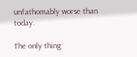unfathomably worse than today.

The only thing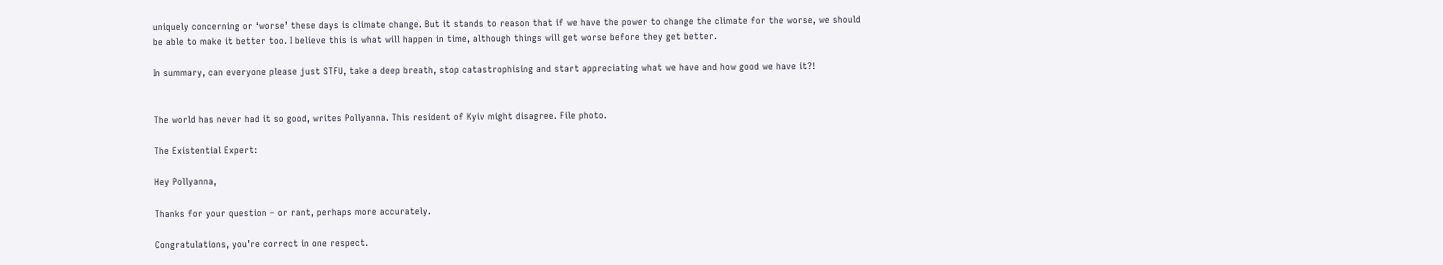uniquely concerning or ‘worse’ these days is climate change. But it stands to reason that if we have the power to change the climate for the worse, we should be able to make it better too. I believe this is what will happen in time, although things will get worse before they get better.

In summary, can everyone please just STFU, take a deep breath, stop catastrophising and start appreciating what we have and how good we have it?!


The world has never had it so good, writes Pollyanna. This resident of Kyiv might disagree. File photo.

The Existential Expert:

Hey Pollyanna,

Thanks for your question – or rant, perhaps more accurately.

Congratulations, you’re correct in one respect.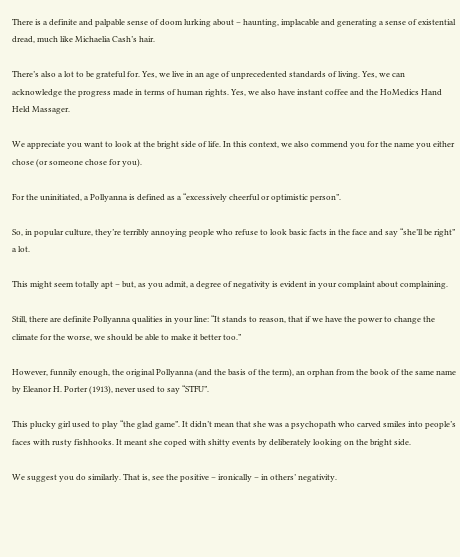There is a definite and palpable sense of doom lurking about – haunting, implacable and generating a sense of existential dread, much like Michaelia Cash’s hair.

There’s also a lot to be grateful for. Yes, we live in an age of unprecedented standards of living. Yes, we can acknowledge the progress made in terms of human rights. Yes, we also have instant coffee and the HoMedics Hand Held Massager.

We appreciate you want to look at the bright side of life. In this context, we also commend you for the name you either chose (or someone chose for you).

For the uninitiated, a Pollyanna is defined as a “excessively cheerful or optimistic person”.

So, in popular culture, they’re terribly annoying people who refuse to look basic facts in the face and say “she’ll be right” a lot.

This might seem totally apt – but, as you admit, a degree of negativity is evident in your complaint about complaining.

Still, there are definite Pollyanna qualities in your line: “It stands to reason, that if we have the power to change the climate for the worse, we should be able to make it better too.”

However, funnily enough, the original Pollyanna (and the basis of the term), an orphan from the book of the same name by Eleanor H. Porter (1913), never used to say “STFU”.

This plucky girl used to play “the glad game”. It didn’t mean that she was a psychopath who carved smiles into people’s faces with rusty fishhooks. It meant she coped with shitty events by deliberately looking on the bright side.

We suggest you do similarly. That is, see the positive – ironically – in others’ negativity.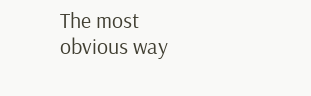The most obvious way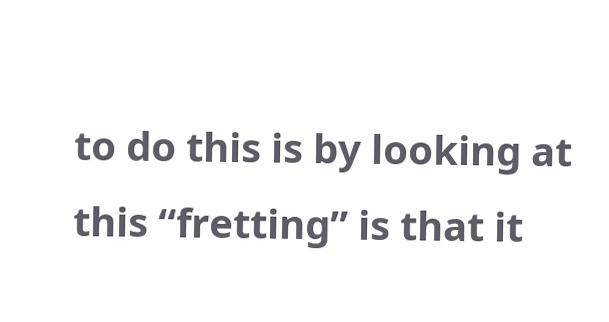to do this is by looking at this “fretting” is that it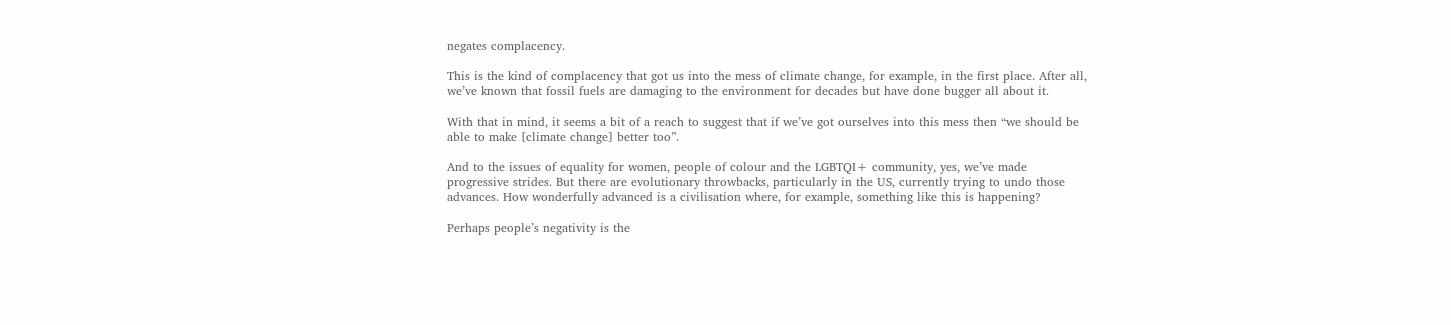negates complacency.

This is the kind of complacency that got us into the mess of climate change, for example, in the first place. After all, we’ve known that fossil fuels are damaging to the environment for decades but have done bugger all about it.

With that in mind, it seems a bit of a reach to suggest that if we’ve got ourselves into this mess then “we should be able to make [climate change] better too”.

And to the issues of equality for women, people of colour and the LGBTQI+ community, yes, we’ve made progressive strides. But there are evolutionary throwbacks, particularly in the US, currently trying to undo those advances. How wonderfully advanced is a civilisation where, for example, something like this is happening?

Perhaps people’s negativity is the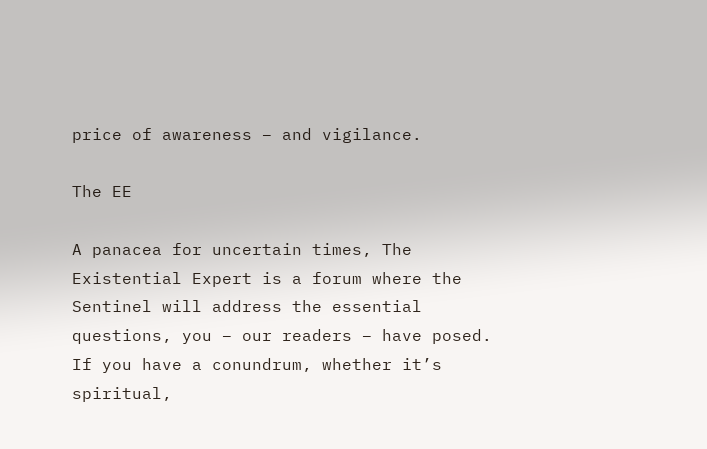price of awareness – and vigilance.

The EE

A panacea for uncertain times, The Existential Expert is a forum where the Sentinel will address the essential questions, you – our readers – have posed. If you have a conundrum, whether it’s spiritual,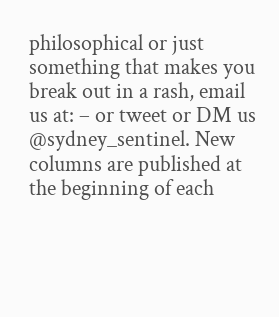philosophical or just something that makes you break out in a rash, email us at: – or tweet or DM us @sydney_sentinel. New columns are published at the beginning of each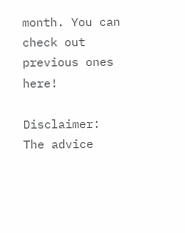month. You can check out previous ones here!

Disclaimer: The advice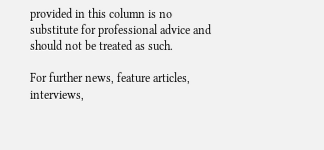provided in this column is no substitute for professional advice and should not be treated as such.

For further news, feature articles, interviews,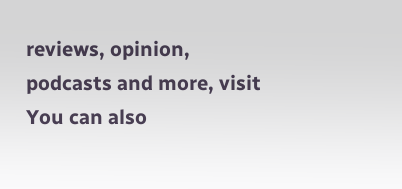reviews, opinion, podcasts and more, visit You can also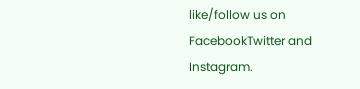like/follow us on FacebookTwitter and Instagram.